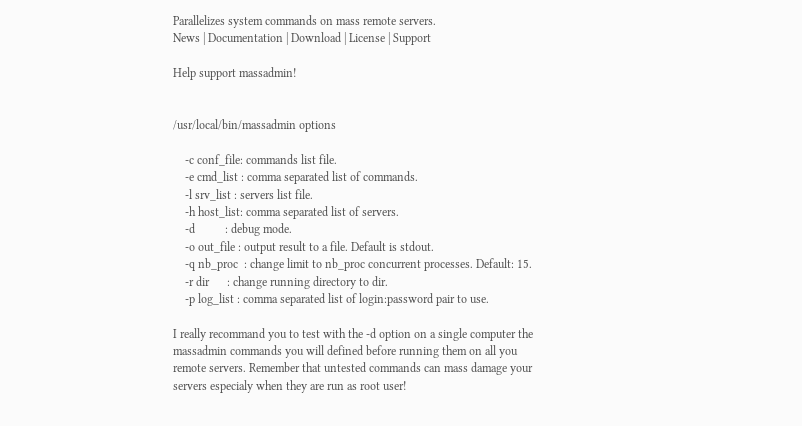Parallelizes system commands on mass remote servers.
News | Documentation | Download | License | Support

Help support massadmin!


/usr/local/bin/massadmin options

    -c conf_file: commands list file.
    -e cmd_list : comma separated list of commands.
    -l srv_list : servers list file.
    -h host_list: comma separated list of servers.
    -d          : debug mode.
    -o out_file : output result to a file. Default is stdout.
    -q nb_proc  : change limit to nb_proc concurrent processes. Default: 15.
    -r dir      : change running directory to dir.
    -p log_list : comma separated list of login:password pair to use.

I really recommand you to test with the -d option on a single computer the massadmin commands you will defined before running them on all you remote servers. Remember that untested commands can mass damage your servers especialy when they are run as root user!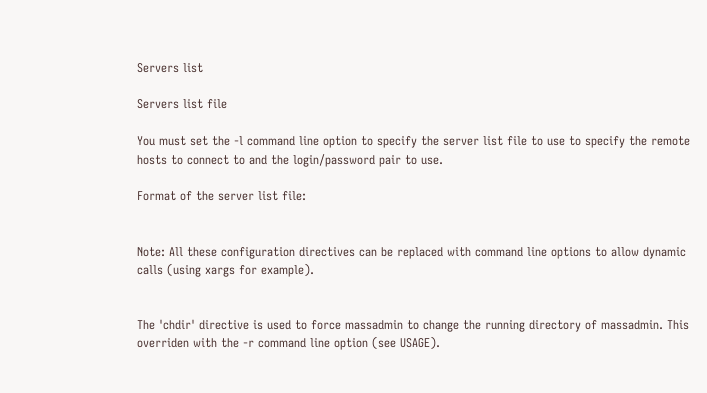Servers list

Servers list file

You must set the -l command line option to specify the server list file to use to specify the remote hosts to connect to and the login/password pair to use.

Format of the server list file:


Note: All these configuration directives can be replaced with command line options to allow dynamic calls (using xargs for example).


The 'chdir' directive is used to force massadmin to change the running directory of massadmin. This overriden with the -r command line option (see USAGE).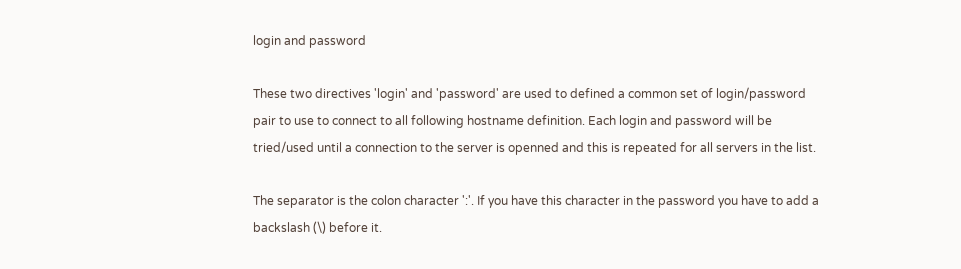login and password

These two directives 'login' and 'password' are used to defined a common set of login/password pair to use to connect to all following hostname definition. Each login and password will be tried/used until a connection to the server is openned and this is repeated for all servers in the list.

The separator is the colon character ':'. If you have this character in the password you have to add a backslash (\) before it.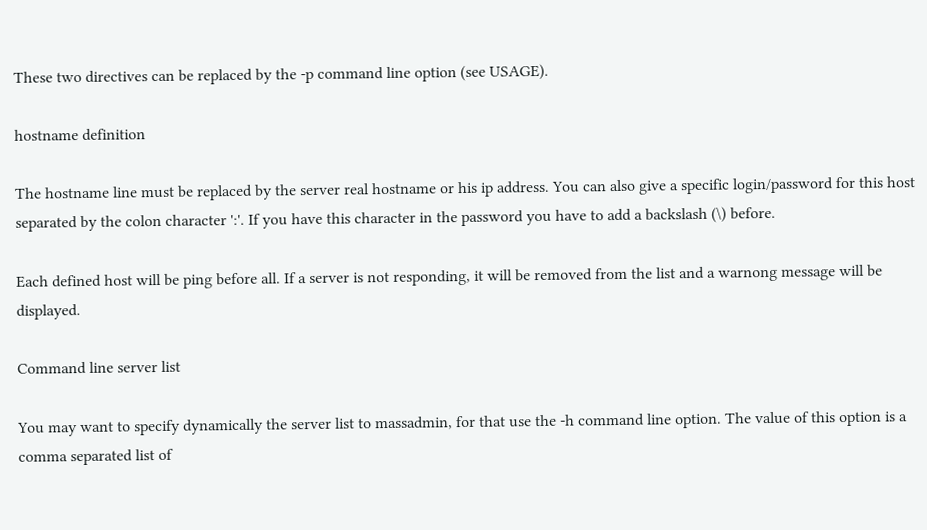These two directives can be replaced by the -p command line option (see USAGE).

hostname definition

The hostname line must be replaced by the server real hostname or his ip address. You can also give a specific login/password for this host separated by the colon character ':'. If you have this character in the password you have to add a backslash (\) before.

Each defined host will be ping before all. If a server is not responding, it will be removed from the list and a warnong message will be displayed.

Command line server list

You may want to specify dynamically the server list to massadmin, for that use the -h command line option. The value of this option is a comma separated list of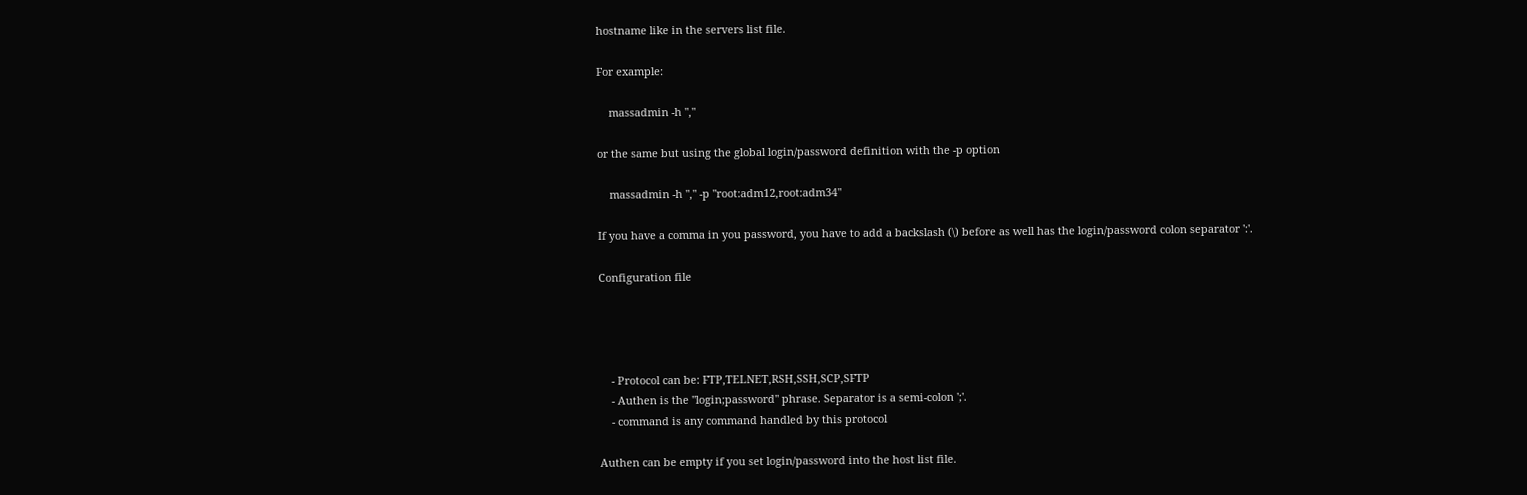hostname like in the servers list file.

For example:

    massadmin -h ","

or the same but using the global login/password definition with the -p option

    massadmin -h "," -p "root:adm12,root:adm34"

If you have a comma in you password, you have to add a backslash (\) before as well has the login/password colon separator ':'.

Configuration file




    - Protocol can be: FTP,TELNET,RSH,SSH,SCP,SFTP
    - Authen is the "login;password" phrase. Separator is a semi-colon ';'.
    - command is any command handled by this protocol

Authen can be empty if you set login/password into the host list file.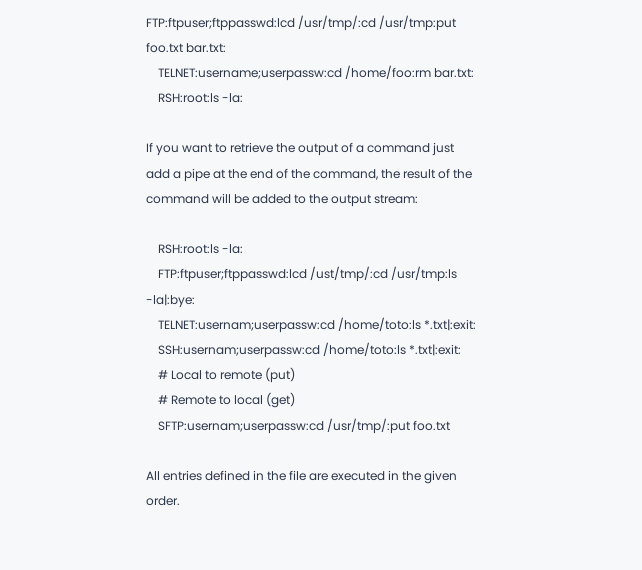FTP:ftpuser;ftppasswd:lcd /usr/tmp/:cd /usr/tmp:put foo.txt bar.txt:
    TELNET:username;userpassw:cd /home/foo:rm bar.txt:
    RSH:root:ls -la:

If you want to retrieve the output of a command just add a pipe at the end of the command, the result of the command will be added to the output stream:

    RSH:root:ls -la:
    FTP:ftpuser;ftppasswd:lcd /ust/tmp/:cd /usr/tmp:ls -la|:bye:
    TELNET:usernam;userpassw:cd /home/toto:ls *.txt|:exit:
    SSH:usernam;userpassw:cd /home/toto:ls *.txt|:exit:
    # Local to remote (put)
    # Remote to local (get)
    SFTP:usernam;userpassw:cd /usr/tmp/:put foo.txt

All entries defined in the file are executed in the given order.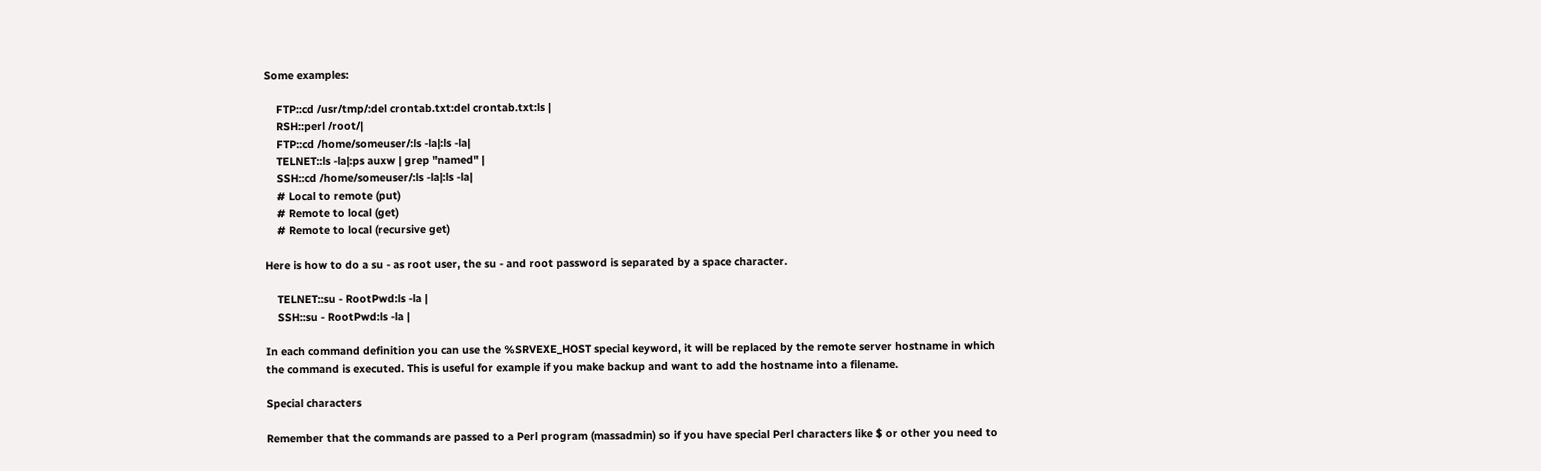Some examples:

    FTP::cd /usr/tmp/:del crontab.txt:del crontab.txt:ls |
    RSH::perl /root/|
    FTP::cd /home/someuser/:ls -la|:ls -la|
    TELNET::ls -la|:ps auxw | grep "named" |
    SSH::cd /home/someuser/:ls -la|:ls -la|
    # Local to remote (put)
    # Remote to local (get)
    # Remote to local (recursive get)

Here is how to do a su - as root user, the su - and root password is separated by a space character.

    TELNET::su - RootPwd:ls -la |
    SSH::su - RootPwd:ls -la |

In each command definition you can use the %SRVEXE_HOST special keyword, it will be replaced by the remote server hostname in which the command is executed. This is useful for example if you make backup and want to add the hostname into a filename.

Special characters

Remember that the commands are passed to a Perl program (massadmin) so if you have special Perl characters like $ or other you need to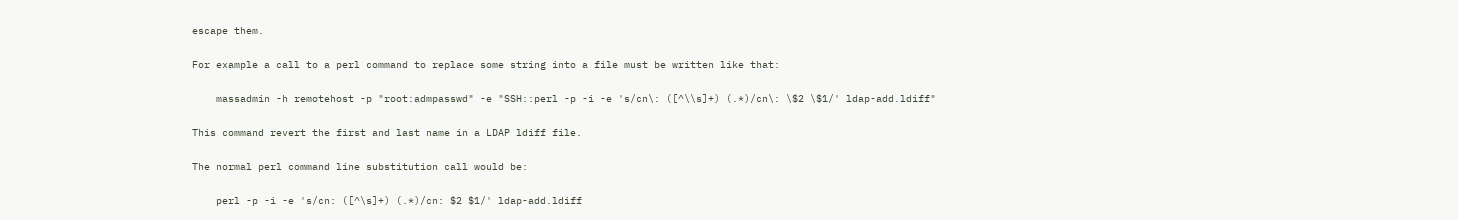escape them.

For example a call to a perl command to replace some string into a file must be written like that:

    massadmin -h remotehost -p "root:admpasswd" -e "SSH::perl -p -i -e 's/cn\: ([^\\s]+) (.*)/cn\: \$2 \$1/' ldap-add.ldiff"

This command revert the first and last name in a LDAP ldiff file.

The normal perl command line substitution call would be:

    perl -p -i -e 's/cn: ([^\s]+) (.*)/cn: $2 $1/' ldap-add.ldiff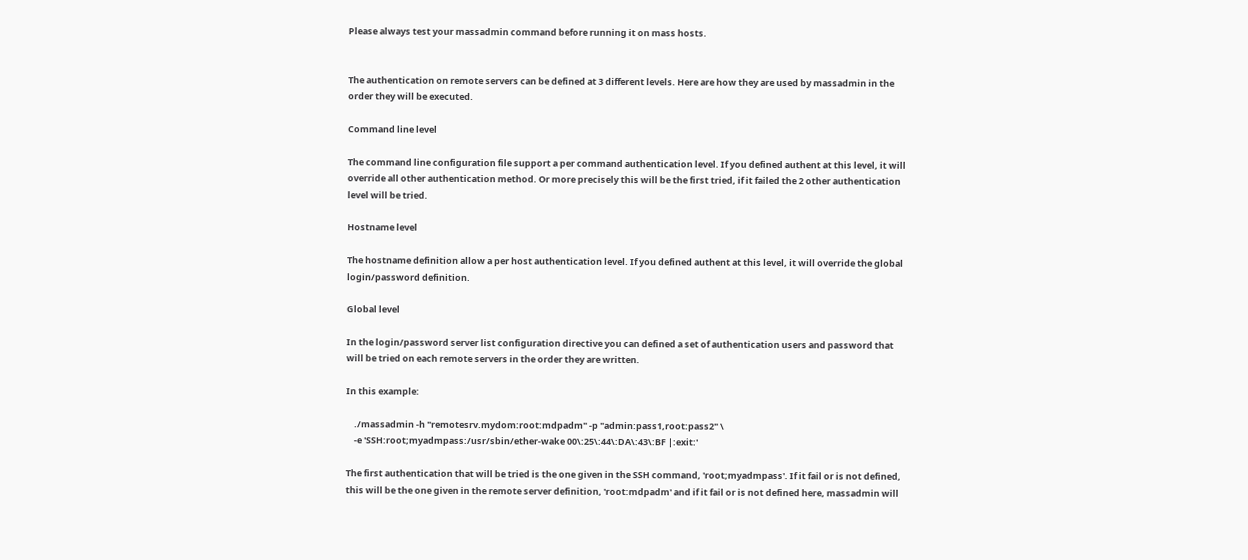Please always test your massadmin command before running it on mass hosts.


The authentication on remote servers can be defined at 3 different levels. Here are how they are used by massadmin in the order they will be executed.

Command line level

The command line configuration file support a per command authentication level. If you defined authent at this level, it will override all other authentication method. Or more precisely this will be the first tried, if it failed the 2 other authentication level will be tried.

Hostname level

The hostname definition allow a per host authentication level. If you defined authent at this level, it will override the global login/password definition.

Global level

In the login/password server list configuration directive you can defined a set of authentication users and password that will be tried on each remote servers in the order they are written.

In this example:

    ./massadmin -h "remotesrv.mydom:root:mdpadm" -p "admin:pass1,root:pass2" \
    -e 'SSH:root;myadmpass:/usr/sbin/ether-wake 00\:25\:44\:DA\:43\:BF |:exit:'

The first authentication that will be tried is the one given in the SSH command, 'root;myadmpass'. If it fail or is not defined, this will be the one given in the remote server definition, 'root:mdpadm' and if it fail or is not defined here, massadmin will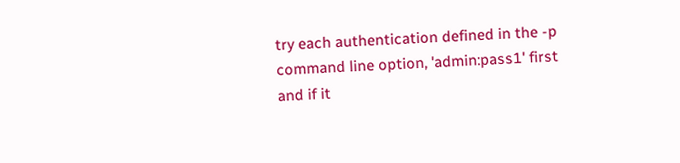try each authentication defined in the -p command line option, 'admin:pass1' first and if it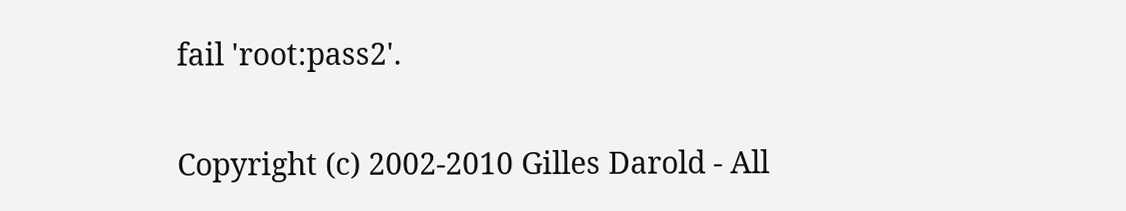fail 'root:pass2'.

Copyright (c) 2002-2010 Gilles Darold - All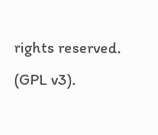rights reserved. (GPL v3).